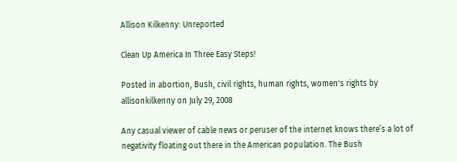Allison Kilkenny: Unreported

Clean Up America In Three Easy Steps!

Posted in abortion, Bush, civil rights, human rights, women's rights by allisonkilkenny on July 29, 2008

Any casual viewer of cable news or peruser of the internet knows there’s a lot of negativity floating out there in the American population. The Bush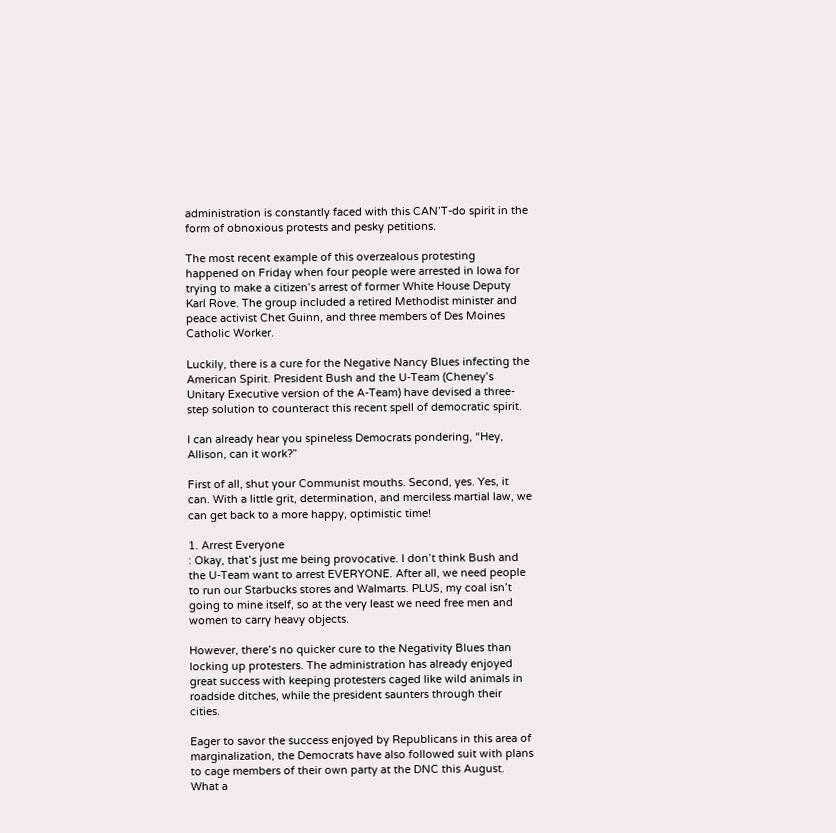administration is constantly faced with this CAN’T-do spirit in the form of obnoxious protests and pesky petitions.

The most recent example of this overzealous protesting happened on Friday when four people were arrested in Iowa for trying to make a citizen’s arrest of former White House Deputy Karl Rove. The group included a retired Methodist minister and peace activist Chet Guinn, and three members of Des Moines Catholic Worker.

Luckily, there is a cure for the Negative Nancy Blues infecting the American Spirit. President Bush and the U-Team (Cheney’s Unitary Executive version of the A-Team) have devised a three-step solution to counteract this recent spell of democratic spirit.

I can already hear you spineless Democrats pondering, “Hey, Allison, can it work?”

First of all, shut your Communist mouths. Second, yes. Yes, it can. With a little grit, determination, and merciless martial law, we can get back to a more happy, optimistic time!

1. Arrest Everyone
: Okay, that’s just me being provocative. I don’t think Bush and the U-Team want to arrest EVERYONE. After all, we need people to run our Starbucks stores and Walmarts. PLUS, my coal isn’t going to mine itself, so at the very least we need free men and women to carry heavy objects.

However, there’s no quicker cure to the Negativity Blues than locking up protesters. The administration has already enjoyed great success with keeping protesters caged like wild animals in roadside ditches, while the president saunters through their cities.

Eager to savor the success enjoyed by Republicans in this area of marginalization, the Democrats have also followed suit with plans to cage members of their own party at the DNC this August. What a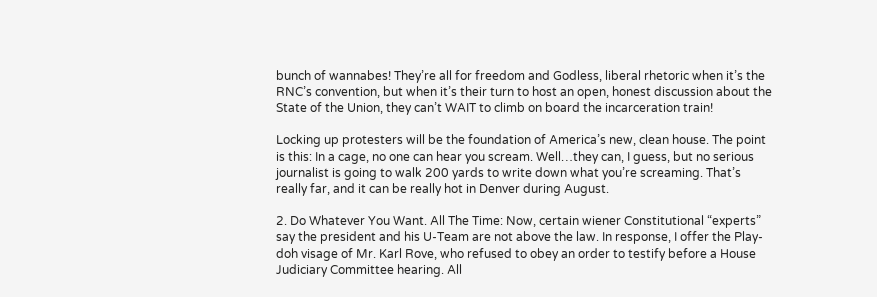bunch of wannabes! They’re all for freedom and Godless, liberal rhetoric when it’s the RNC’s convention, but when it’s their turn to host an open, honest discussion about the State of the Union, they can’t WAIT to climb on board the incarceration train!

Locking up protesters will be the foundation of America’s new, clean house. The point is this: In a cage, no one can hear you scream. Well…they can, I guess, but no serious journalist is going to walk 200 yards to write down what you’re screaming. That’s really far, and it can be really hot in Denver during August.

2. Do Whatever You Want. All The Time: Now, certain wiener Constitutional “experts” say the president and his U-Team are not above the law. In response, I offer the Play-doh visage of Mr. Karl Rove, who refused to obey an order to testify before a House Judiciary Committee hearing. All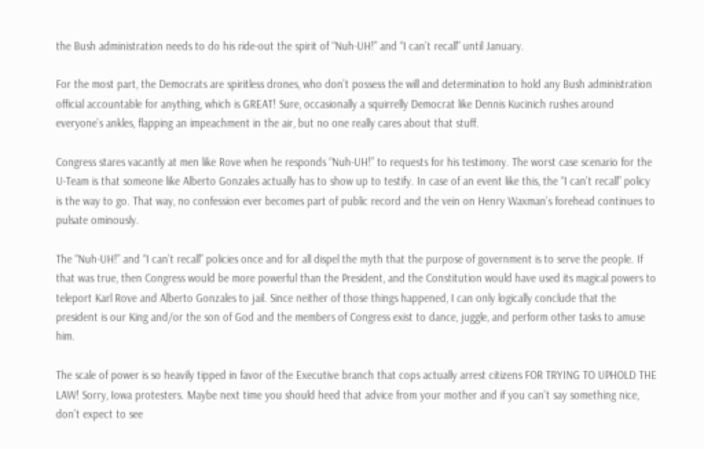the Bush administration needs to do his ride-out the spirit of “Nuh-UH!” and “I can’t recall” until January.

For the most part, the Democrats are spiritless drones, who don’t possess the will and determination to hold any Bush administration official accountable for anything, which is GREAT! Sure, occasionally a squirrelly Democrat like Dennis Kucinich rushes around everyone’s ankles, flapping an impeachment in the air, but no one really cares about that stuff.

Congress stares vacantly at men like Rove when he responds “Nuh-UH!” to requests for his testimony. The worst case scenario for the U-Team is that someone like Alberto Gonzales actually has to show up to testify. In case of an event like this, the “I can’t recall” policy is the way to go. That way, no confession ever becomes part of public record and the vein on Henry Waxman’s forehead continues to pulsate ominously.

The “Nuh-UH!” and “I can’t recall” policies once and for all dispel the myth that the purpose of government is to serve the people. If that was true, then Congress would be more powerful than the President, and the Constitution would have used its magical powers to teleport Karl Rove and Alberto Gonzales to jail. Since neither of those things happened, I can only logically conclude that the president is our King and/or the son of God and the members of Congress exist to dance, juggle, and perform other tasks to amuse him.

The scale of power is so heavily tipped in favor of the Executive branch that cops actually arrest citizens FOR TRYING TO UPHOLD THE LAW! Sorry, Iowa protesters. Maybe next time you should heed that advice from your mother and if you can’t say something nice, don’t expect to see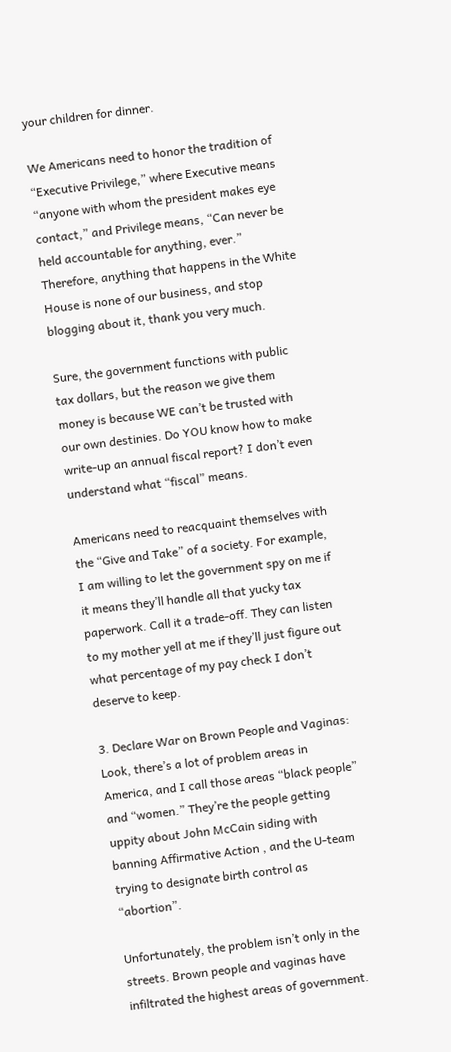your children for dinner.

We Americans need to honor the tradition of “Executive Privilege,” where Executive means “anyone with whom the president makes eye contact,” and Privilege means, “Can never be held accountable for anything, ever.” Therefore, anything that happens in the White House is none of our business, and stop blogging about it, thank you very much.

Sure, the government functions with public tax dollars, but the reason we give them money is because WE can’t be trusted with our own destinies. Do YOU know how to make write-up an annual fiscal report? I don’t even understand what “fiscal” means.

Americans need to reacquaint themselves with the “Give and Take” of a society. For example, I am willing to let the government spy on me if it means they’ll handle all that yucky tax paperwork. Call it a trade-off. They can listen to my mother yell at me if they’ll just figure out what percentage of my pay check I don’t deserve to keep.

3. Declare War on Brown People and Vaginas: Look, there’s a lot of problem areas in America, and I call those areas “black people” and “women.” They’re the people getting uppity about John McCain siding with banning Affirmative Action , and the U-team trying to designate birth control as “abortion”.

Unfortunately, the problem isn’t only in the streets. Brown people and vaginas have infiltrated the highest areas of government.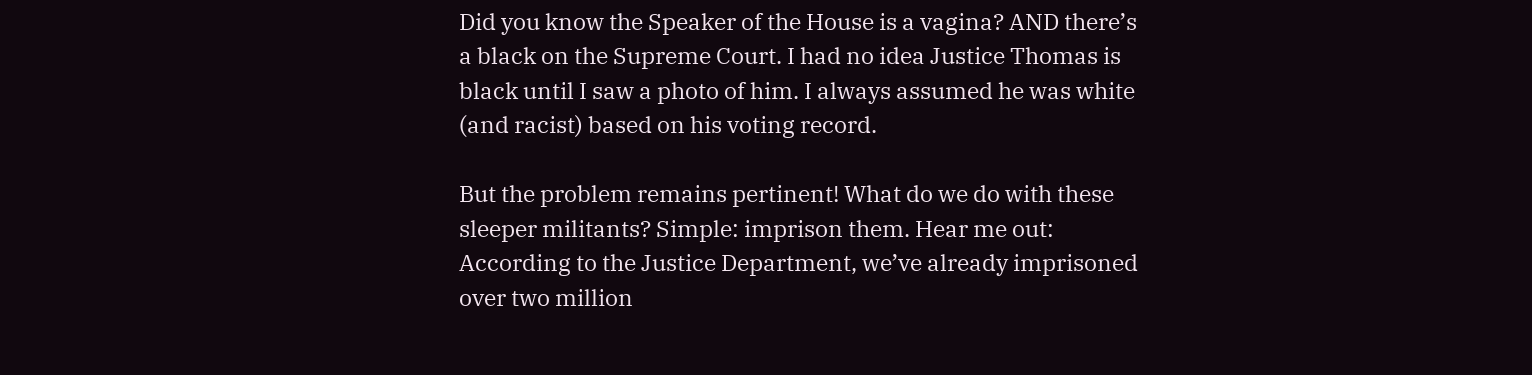Did you know the Speaker of the House is a vagina? AND there’s a black on the Supreme Court. I had no idea Justice Thomas is black until I saw a photo of him. I always assumed he was white (and racist) based on his voting record.

But the problem remains pertinent! What do we do with these sleeper militants? Simple: imprison them. Hear me out: According to the Justice Department, we’ve already imprisoned over two million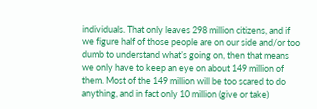individuals. That only leaves 298 million citizens, and if we figure half of those people are on our side and/or too dumb to understand what’s going on, then that means we only have to keep an eye on about 149 million of them. Most of the 149 million will be too scared to do anything, and in fact only 10 million (give or take)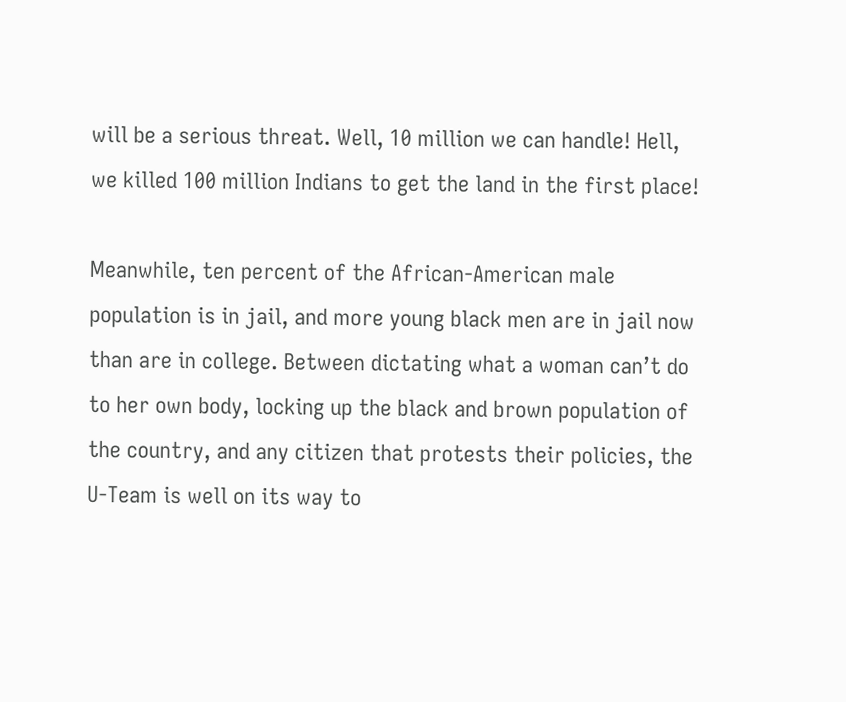will be a serious threat. Well, 10 million we can handle! Hell, we killed 100 million Indians to get the land in the first place!

Meanwhile, ten percent of the African-American male population is in jail, and more young black men are in jail now than are in college. Between dictating what a woman can’t do to her own body, locking up the black and brown population of the country, and any citizen that protests their policies, the U-Team is well on its way to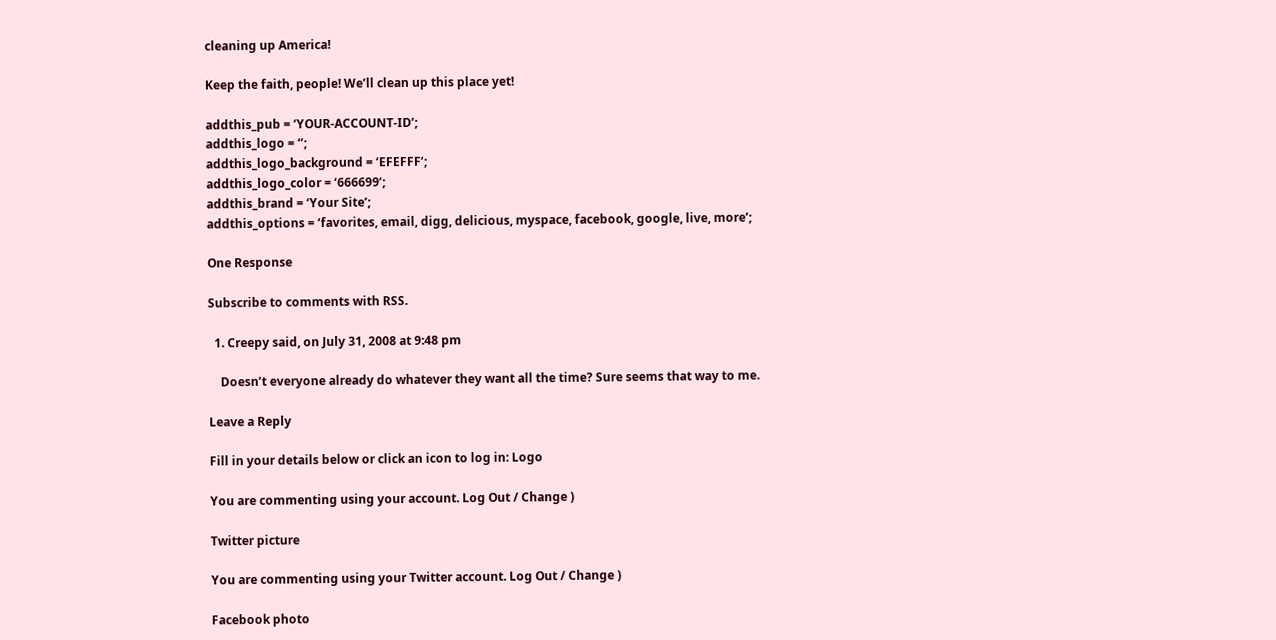cleaning up America!

Keep the faith, people! We’ll clean up this place yet!

addthis_pub = ‘YOUR-ACCOUNT-ID’;
addthis_logo = ‘’;
addthis_logo_background = ‘EFEFFF’;
addthis_logo_color = ‘666699’;
addthis_brand = ‘Your Site’;
addthis_options = ‘favorites, email, digg, delicious, myspace, facebook, google, live, more’;

One Response

Subscribe to comments with RSS.

  1. Creepy said, on July 31, 2008 at 9:48 pm

    Doesn’t everyone already do whatever they want all the time? Sure seems that way to me.

Leave a Reply

Fill in your details below or click an icon to log in: Logo

You are commenting using your account. Log Out / Change )

Twitter picture

You are commenting using your Twitter account. Log Out / Change )

Facebook photo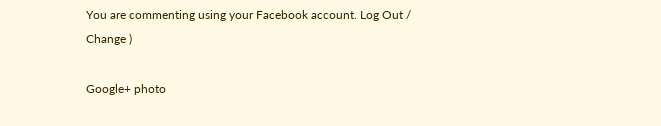You are commenting using your Facebook account. Log Out / Change )

Google+ photo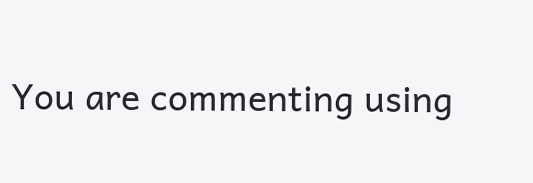You are commenting using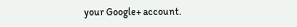your Google+ account.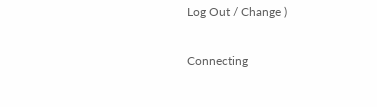Log Out / Change )

Connecting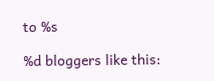to %s

%d bloggers like this: